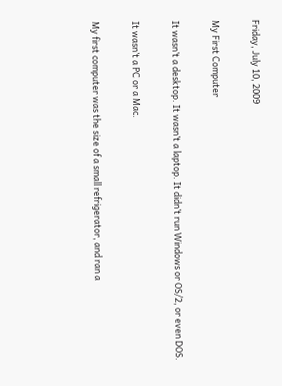Friday, July 10, 2009

My First Computer

It wasn’t a desktop. It wasn’t a laptop. It didn’t run Windows or OS/2, or even DOS.

It wasn’t a PC or a Mac.

My first computer was the size of a small refrigerator, and ran a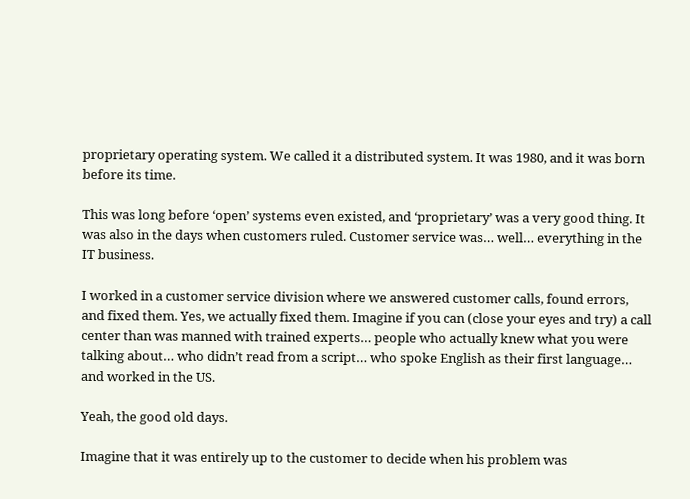proprietary operating system. We called it a distributed system. It was 1980, and it was born before its time.

This was long before ‘open’ systems even existed, and ‘proprietary’ was a very good thing. It was also in the days when customers ruled. Customer service was… well… everything in the IT business.

I worked in a customer service division where we answered customer calls, found errors, and fixed them. Yes, we actually fixed them. Imagine if you can (close your eyes and try) a call center than was manned with trained experts… people who actually knew what you were talking about… who didn’t read from a script… who spoke English as their first language… and worked in the US.

Yeah, the good old days.

Imagine that it was entirely up to the customer to decide when his problem was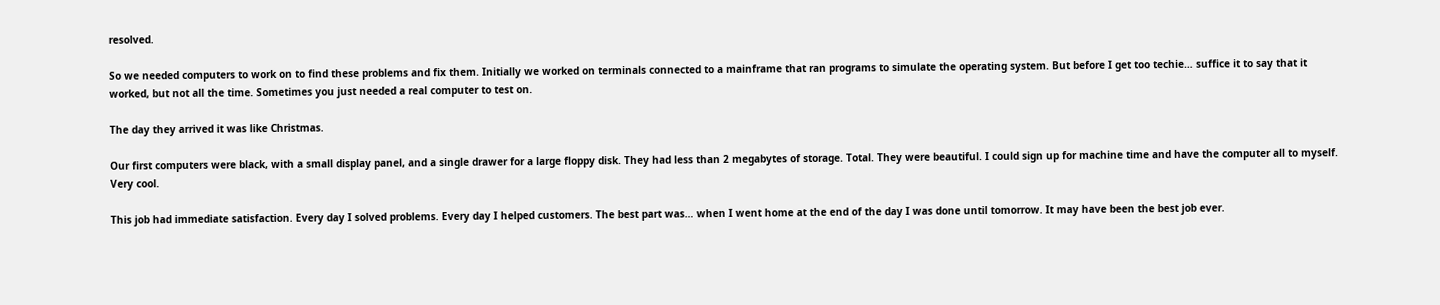resolved.

So we needed computers to work on to find these problems and fix them. Initially we worked on terminals connected to a mainframe that ran programs to simulate the operating system. But before I get too techie… suffice it to say that it worked, but not all the time. Sometimes you just needed a real computer to test on.

The day they arrived it was like Christmas.

Our first computers were black, with a small display panel, and a single drawer for a large floppy disk. They had less than 2 megabytes of storage. Total. They were beautiful. I could sign up for machine time and have the computer all to myself.
Very cool.

This job had immediate satisfaction. Every day I solved problems. Every day I helped customers. The best part was… when I went home at the end of the day I was done until tomorrow. It may have been the best job ever.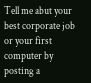Tell me abut your best corporate job or your first computer by posting a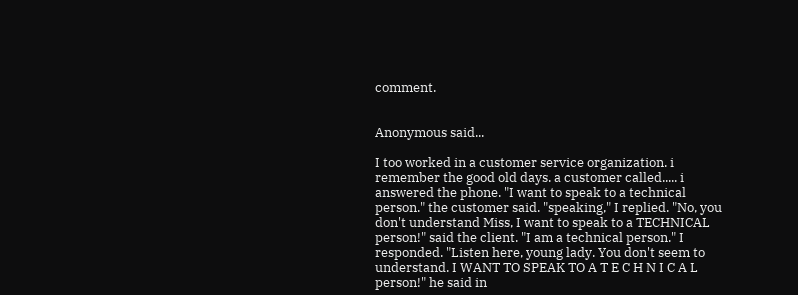comment.


Anonymous said...

I too worked in a customer service organization. i remember the good old days. a customer called..... i answered the phone. "I want to speak to a technical person." the customer said. "speaking," I replied. "No, you don't understand Miss, I want to speak to a TECHNICAL person!" said the client. "I am a technical person." I responded. "Listen here, young lady. You don't seem to understand. I WANT TO SPEAK TO A T E C H N I C A L person!" he said in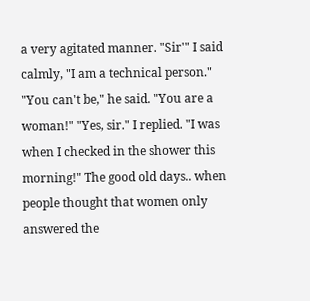a very agitated manner. "Sir'" I said calmly, "I am a technical person." "You can't be," he said. "You are a woman!" "Yes, sir." I replied. "I was when I checked in the shower this morning!" The good old days.. when people thought that women only answered the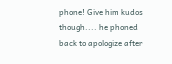phone! Give him kudos though.... he phoned back to apologize after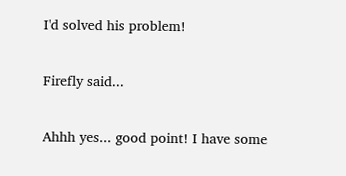I'd solved his problem!

Firefly said...

Ahhh yes... good point! I have some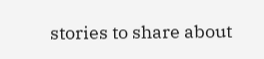stories to share about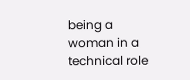being a woman in a technical role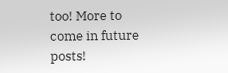too! More to come in future posts!